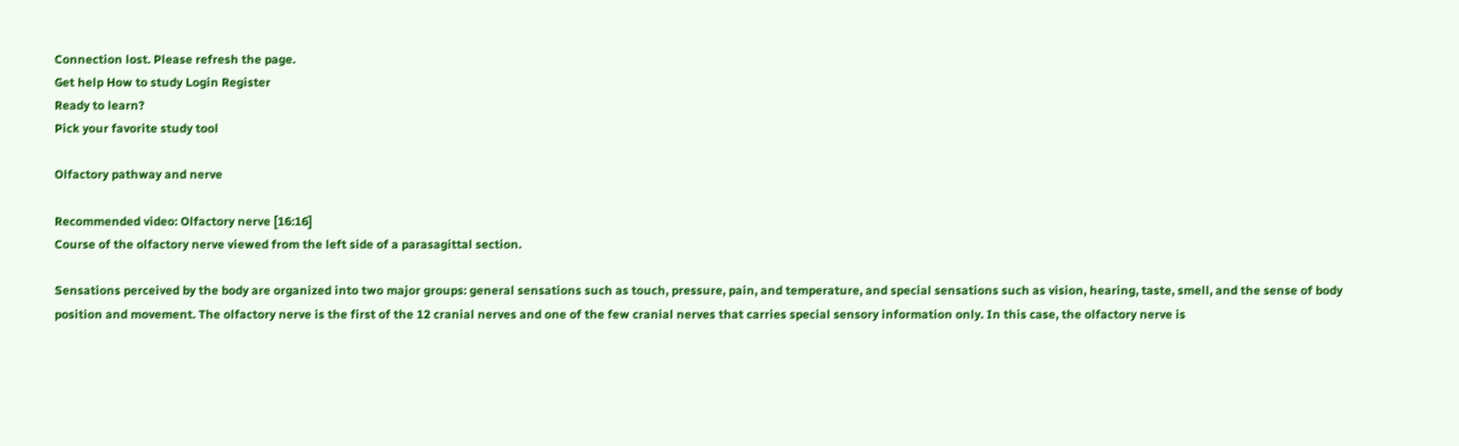Connection lost. Please refresh the page.
Get help How to study Login Register
Ready to learn?
Pick your favorite study tool

Olfactory pathway and nerve

Recommended video: Olfactory nerve [16:16]
Course of the olfactory nerve viewed from the left side of a parasagittal section.

Sensations perceived by the body are organized into two major groups: general sensations such as touch, pressure, pain, and temperature, and special sensations such as vision, hearing, taste, smell, and the sense of body position and movement. The olfactory nerve is the first of the 12 cranial nerves and one of the few cranial nerves that carries special sensory information only. In this case, the olfactory nerve is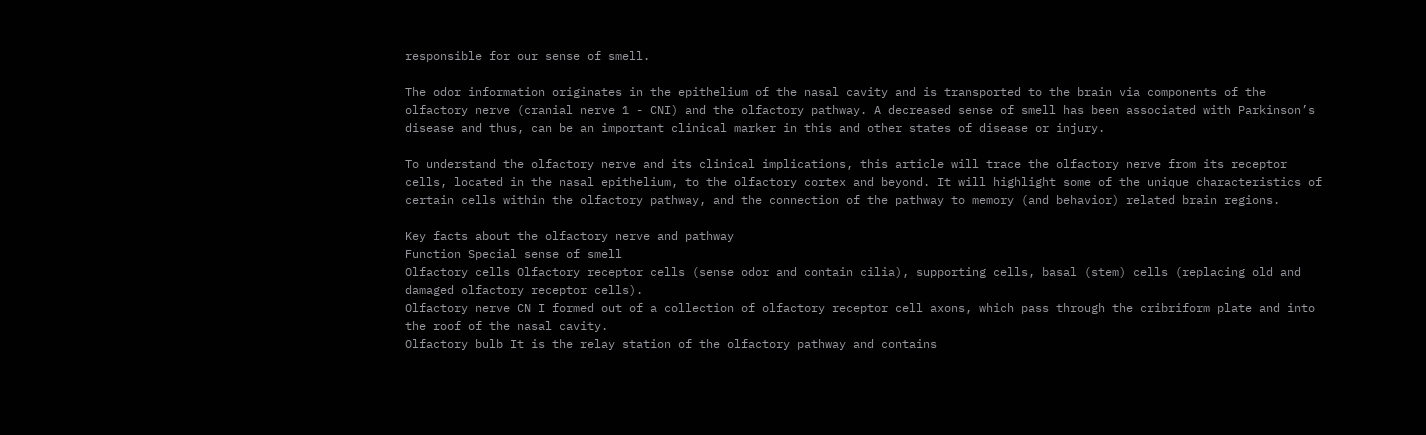responsible for our sense of smell.

The odor information originates in the epithelium of the nasal cavity and is transported to the brain via components of the olfactory nerve (cranial nerve 1 - CNI) and the olfactory pathway. A decreased sense of smell has been associated with Parkinson’s disease and thus, can be an important clinical marker in this and other states of disease or injury.

To understand the olfactory nerve and its clinical implications, this article will trace the olfactory nerve from its receptor cells, located in the nasal epithelium, to the olfactory cortex and beyond. It will highlight some of the unique characteristics of certain cells within the olfactory pathway, and the connection of the pathway to memory (and behavior) related brain regions.

Key facts about the olfactory nerve and pathway
Function Special sense of smell
Olfactory cells Olfactory receptor cells (sense odor and contain cilia), supporting cells, basal (stem) cells (replacing old and damaged olfactory receptor cells).
Olfactory nerve CN I formed out of a collection of olfactory receptor cell axons, which pass through the cribriform plate and into the roof of the nasal cavity.
Olfactory bulb It is the relay station of the olfactory pathway and contains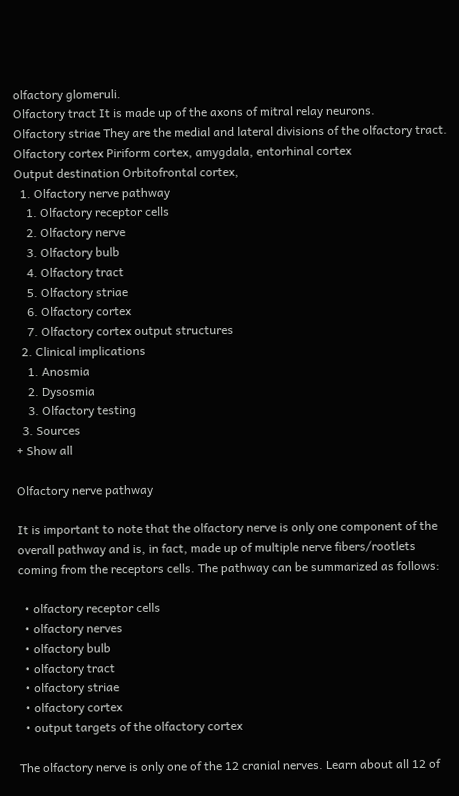olfactory glomeruli.
Olfactory tract It is made up of the axons of mitral relay neurons.
Olfactory striae They are the medial and lateral divisions of the olfactory tract.
Olfactory cortex Piriform cortex, amygdala, entorhinal cortex
Output destination Orbitofrontal cortex,
  1. Olfactory nerve pathway
    1. Olfactory receptor cells
    2. Olfactory nerve
    3. Olfactory bulb
    4. Olfactory tract
    5. Olfactory striae
    6. Olfactory cortex
    7. Olfactory cortex output structures
  2. Clinical implications
    1. Anosmia
    2. Dysosmia
    3. Olfactory testing
  3. Sources
+ Show all

Olfactory nerve pathway

It is important to note that the olfactory nerve is only one component of the overall pathway and is, in fact, made up of multiple nerve fibers/rootlets coming from the receptors cells. The pathway can be summarized as follows:

  • olfactory receptor cells
  • olfactory nerves
  • olfactory bulb
  • olfactory tract
  • olfactory striae
  • olfactory cortex
  • output targets of the olfactory cortex

The olfactory nerve is only one of the 12 cranial nerves. Learn about all 12 of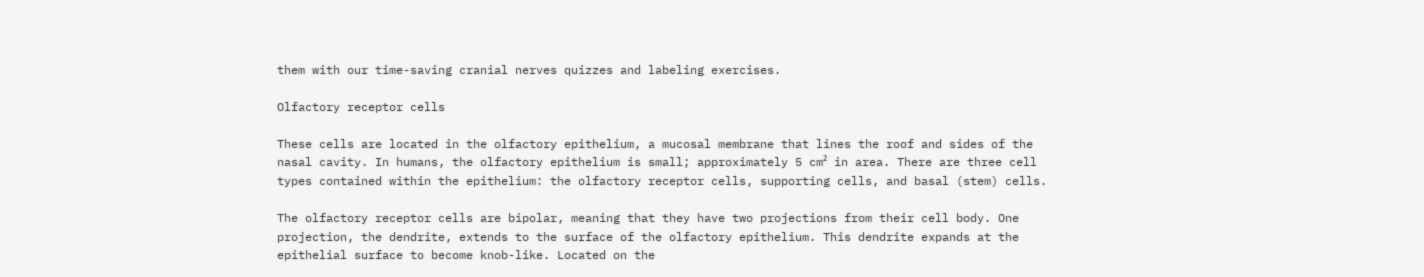them with our time-saving cranial nerves quizzes and labeling exercises.

Olfactory receptor cells

These cells are located in the olfactory epithelium, a mucosal membrane that lines the roof and sides of the nasal cavity. In humans, the olfactory epithelium is small; approximately 5 cm² in area. There are three cell types contained within the epithelium: the olfactory receptor cells, supporting cells, and basal (stem) cells.

The olfactory receptor cells are bipolar, meaning that they have two projections from their cell body. One projection, the dendrite, extends to the surface of the olfactory epithelium. This dendrite expands at the epithelial surface to become knob-like. Located on the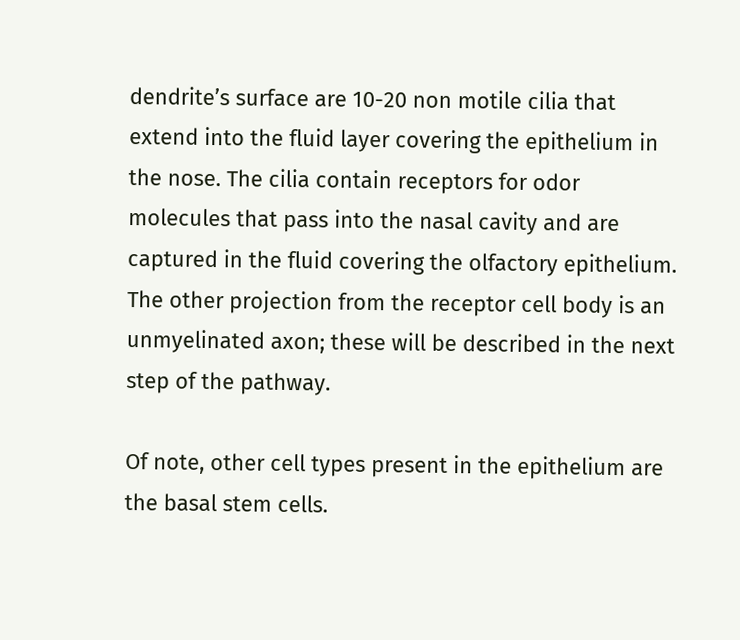dendrite’s surface are 10-20 non motile cilia that extend into the fluid layer covering the epithelium in the nose. The cilia contain receptors for odor molecules that pass into the nasal cavity and are captured in the fluid covering the olfactory epithelium. The other projection from the receptor cell body is an unmyelinated axon; these will be described in the next step of the pathway.

Of note, other cell types present in the epithelium are the basal stem cells.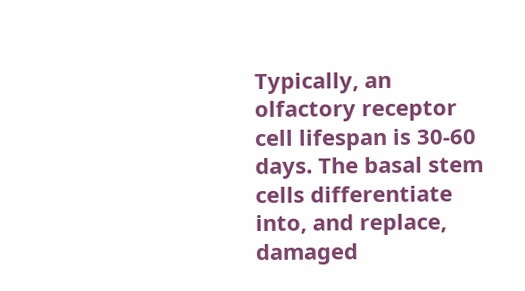Typically, an olfactory receptor cell lifespan is 30-60 days. The basal stem cells differentiate into, and replace, damaged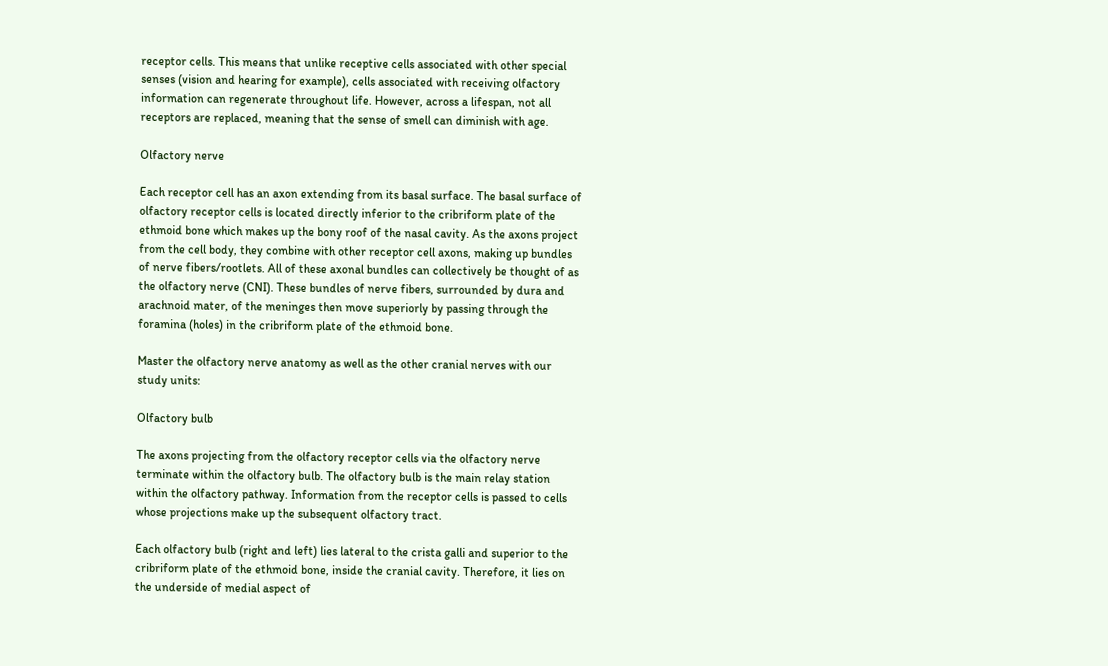receptor cells. This means that unlike receptive cells associated with other special senses (vision and hearing for example), cells associated with receiving olfactory information can regenerate throughout life. However, across a lifespan, not all receptors are replaced, meaning that the sense of smell can diminish with age.

Olfactory nerve

Each receptor cell has an axon extending from its basal surface. The basal surface of olfactory receptor cells is located directly inferior to the cribriform plate of the ethmoid bone which makes up the bony roof of the nasal cavity. As the axons project from the cell body, they combine with other receptor cell axons, making up bundles of nerve fibers/rootlets. All of these axonal bundles can collectively be thought of as the olfactory nerve (CNI). These bundles of nerve fibers, surrounded by dura and arachnoid mater, of the meninges then move superiorly by passing through the foramina (holes) in the cribriform plate of the ethmoid bone.

Master the olfactory nerve anatomy as well as the other cranial nerves with our study units:

Olfactory bulb

The axons projecting from the olfactory receptor cells via the olfactory nerve terminate within the olfactory bulb. The olfactory bulb is the main relay station within the olfactory pathway. Information from the receptor cells is passed to cells whose projections make up the subsequent olfactory tract.

Each olfactory bulb (right and left) lies lateral to the crista galli and superior to the cribriform plate of the ethmoid bone, inside the cranial cavity. Therefore, it lies on the underside of medial aspect of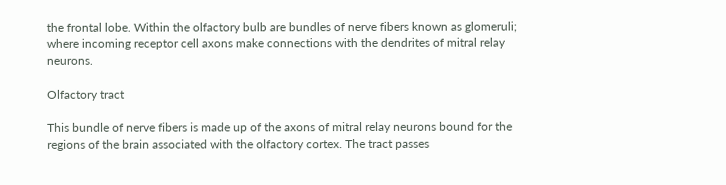the frontal lobe. Within the olfactory bulb are bundles of nerve fibers known as glomeruli; where incoming receptor cell axons make connections with the dendrites of mitral relay neurons.

Olfactory tract

This bundle of nerve fibers is made up of the axons of mitral relay neurons bound for the regions of the brain associated with the olfactory cortex. The tract passes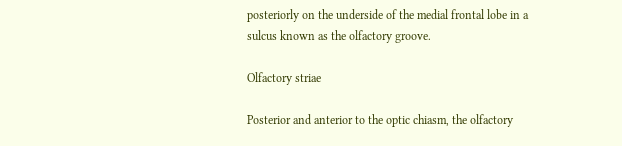posteriorly on the underside of the medial frontal lobe in a sulcus known as the olfactory groove.

Olfactory striae

Posterior and anterior to the optic chiasm, the olfactory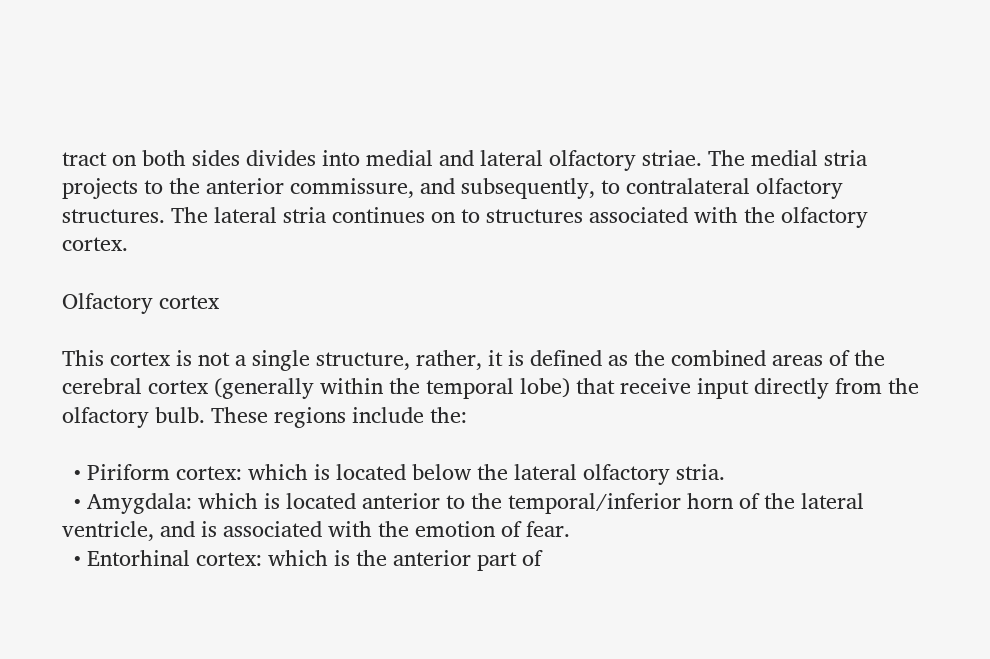tract on both sides divides into medial and lateral olfactory striae. The medial stria projects to the anterior commissure, and subsequently, to contralateral olfactory structures. The lateral stria continues on to structures associated with the olfactory cortex.

Olfactory cortex

This cortex is not a single structure, rather, it is defined as the combined areas of the cerebral cortex (generally within the temporal lobe) that receive input directly from the olfactory bulb. These regions include the:

  • Piriform cortex: which is located below the lateral olfactory stria.
  • Amygdala: which is located anterior to the temporal/inferior horn of the lateral ventricle, and is associated with the emotion of fear.
  • Entorhinal cortex: which is the anterior part of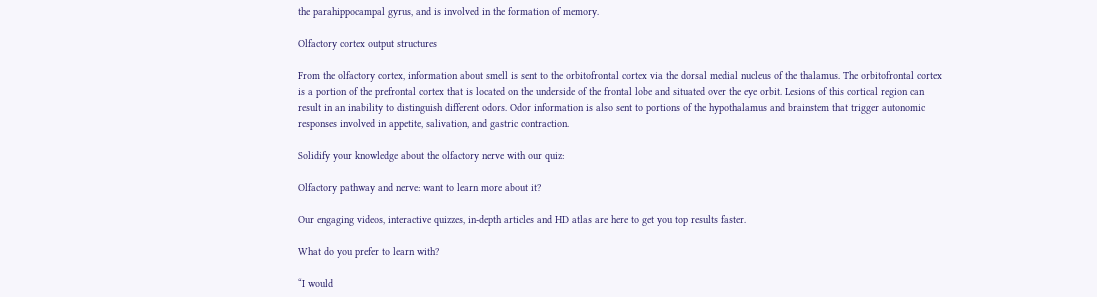the parahippocampal gyrus, and is involved in the formation of memory.

Olfactory cortex output structures

From the olfactory cortex, information about smell is sent to the orbitofrontal cortex via the dorsal medial nucleus of the thalamus. The orbitofrontal cortex is a portion of the prefrontal cortex that is located on the underside of the frontal lobe and situated over the eye orbit. Lesions of this cortical region can result in an inability to distinguish different odors. Odor information is also sent to portions of the hypothalamus and brainstem that trigger autonomic responses involved in appetite, salivation, and gastric contraction.

Solidify your knowledge about the olfactory nerve with our quiz:

Olfactory pathway and nerve: want to learn more about it?

Our engaging videos, interactive quizzes, in-depth articles and HD atlas are here to get you top results faster.

What do you prefer to learn with?

“I would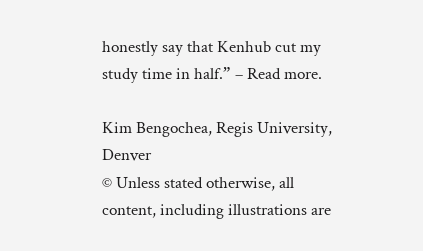honestly say that Kenhub cut my study time in half.” – Read more.

Kim Bengochea, Regis University, Denver
© Unless stated otherwise, all content, including illustrations are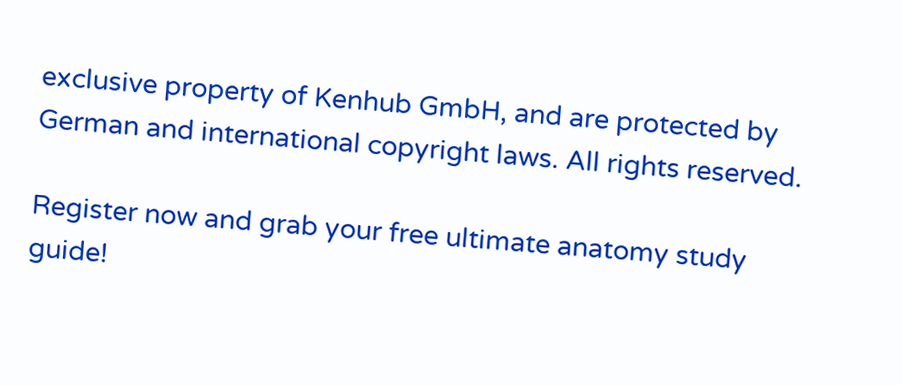exclusive property of Kenhub GmbH, and are protected by German and international copyright laws. All rights reserved.

Register now and grab your free ultimate anatomy study guide!